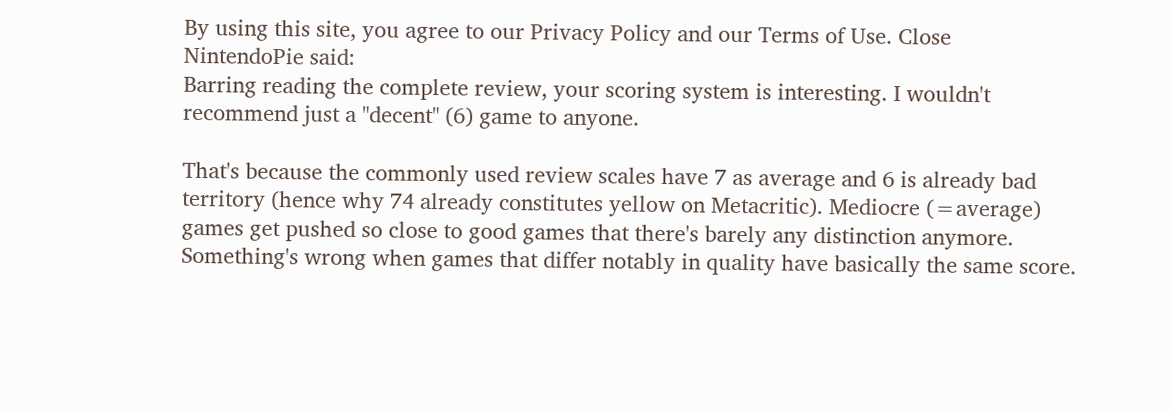By using this site, you agree to our Privacy Policy and our Terms of Use. Close
NintendoPie said:
Barring reading the complete review, your scoring system is interesting. I wouldn't recommend just a "decent" (6) game to anyone.

That's because the commonly used review scales have 7 as average and 6 is already bad territory (hence why 74 already constitutes yellow on Metacritic). Mediocre (=average) games get pushed so close to good games that there's barely any distinction anymore. Something's wrong when games that differ notably in quality have basically the same score.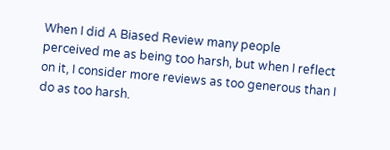When I did A Biased Review many people perceived me as being too harsh, but when I reflect on it, I consider more reviews as too generous than I do as too harsh.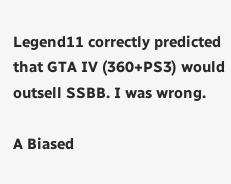Legend11 correctly predicted that GTA IV (360+PS3) would outsell SSBB. I was wrong.

A Biased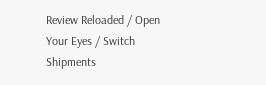Review Reloaded / Open Your Eyes / Switch Shipments